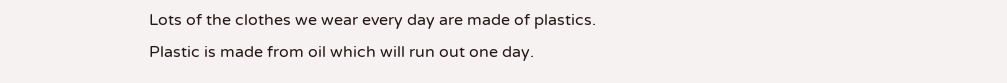Lots of the clothes we wear every day are made of plastics. Plastic is made from oil which will run out one day.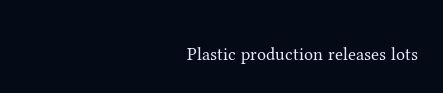Plastic production releases lots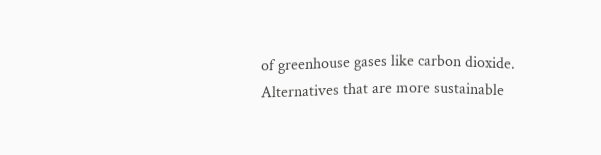of greenhouse gases like carbon dioxide. Alternatives that are more sustainable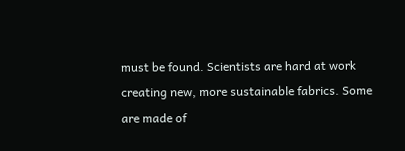must be found. Scientists are hard at work creating new, more sustainable fabrics. Some are made of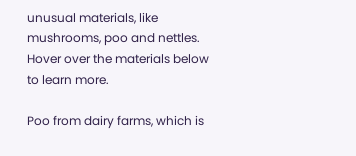unusual materials, like mushrooms, poo and nettles. Hover over the materials below to learn more.

Poo from dairy farms, which is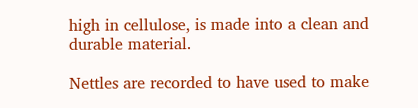high in cellulose, is made into a clean and durable material.

Nettles are recorded to have used to make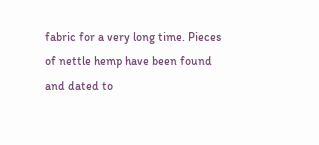fabric for a very long time. Pieces of nettle hemp have been found and dated to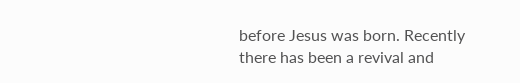before Jesus was born. Recently there has been a revival and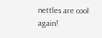nettles are cool again!